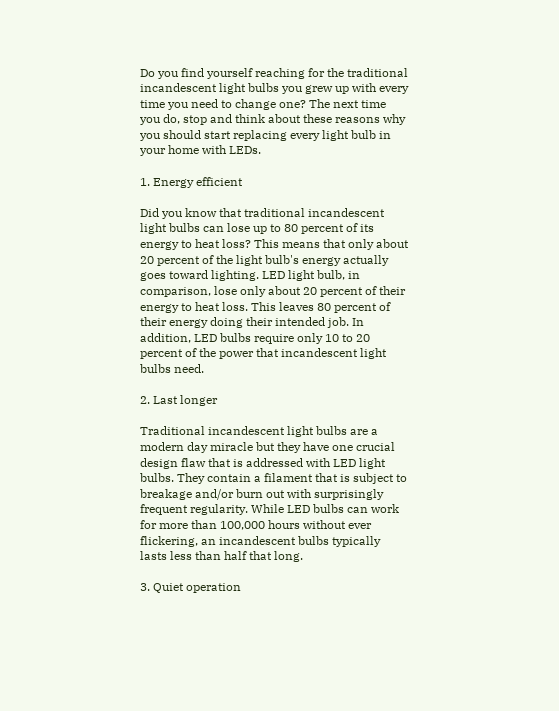Do you find yourself reaching for the traditional incandescent light bulbs you grew up with every time you need to change one? The next time you do, stop and think about these reasons why you should start replacing every light bulb in your home with LEDs.

1. Energy efficient

Did you know that traditional incandescent light bulbs can lose up to 80 percent of its energy to heat loss? This means that only about 20 percent of the light bulb's energy actually goes toward lighting. LED light bulb, in comparison, lose only about 20 percent of their energy to heat loss. This leaves 80 percent of their energy doing their intended job. In addition, LED bulbs require only 10 to 20 percent of the power that incandescent light bulbs need.

2. Last longer

Traditional incandescent light bulbs are a modern day miracle but they have one crucial design flaw that is addressed with LED light bulbs. They contain a filament that is subject to breakage and/or burn out with surprisingly frequent regularity. While LED bulbs can work for more than 100,000 hours without ever flickering, an incandescent bulbs typically lasts less than half that long.

3. Quiet operation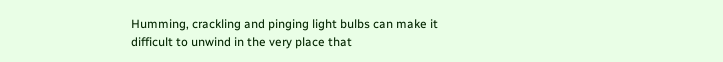Humming, crackling and pinging light bulbs can make it difficult to unwind in the very place that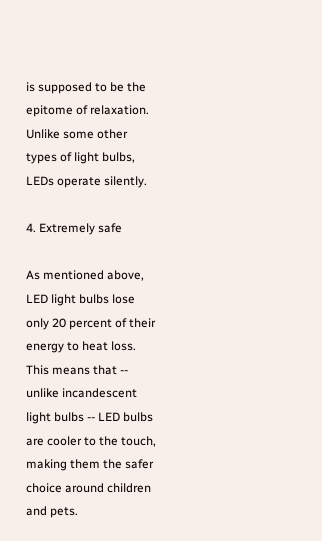is supposed to be the epitome of relaxation. Unlike some other types of light bulbs, LEDs operate silently.

4. Extremely safe

As mentioned above, LED light bulbs lose only 20 percent of their energy to heat loss. This means that -- unlike incandescent light bulbs -- LED bulbs are cooler to the touch, making them the safer choice around children and pets.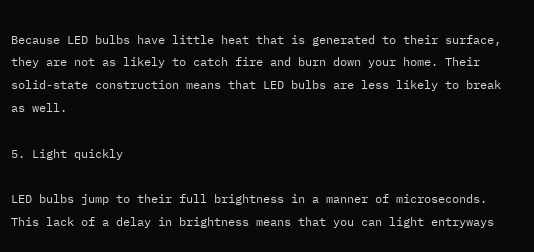Because LED bulbs have little heat that is generated to their surface, they are not as likely to catch fire and burn down your home. Their solid-state construction means that LED bulbs are less likely to break as well.

5. Light quickly

LED bulbs jump to their full brightness in a manner of microseconds. This lack of a delay in brightness means that you can light entryways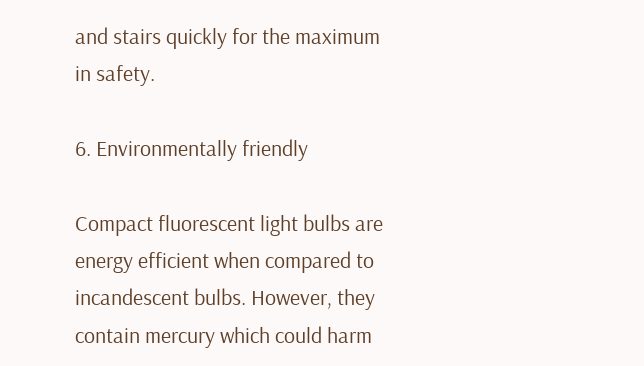and stairs quickly for the maximum in safety.

6. Environmentally friendly

Compact fluorescent light bulbs are energy efficient when compared to incandescent bulbs. However, they contain mercury which could harm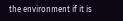the environment if it is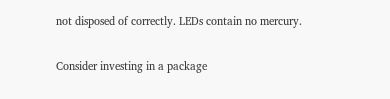not disposed of correctly. LEDs contain no mercury.

Consider investing in a package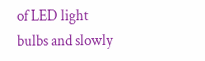of LED light bulbs and slowly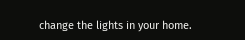change the lights in your home.